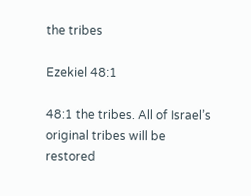the tribes

Ezekiel 48:1

48:1 the tribes. All of Israel’s original tribes will be restored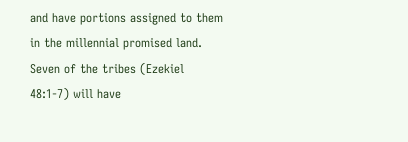and have portions assigned to them in the millennial promised land. Seven of the tribes (Ezekiel 48:1-7) will have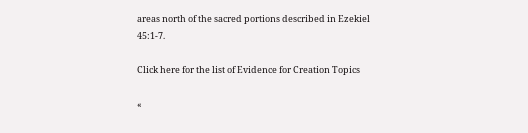areas north of the sacred portions described in Ezekiel 45:1-7.

Click here for the list of Evidence for Creation Topics

«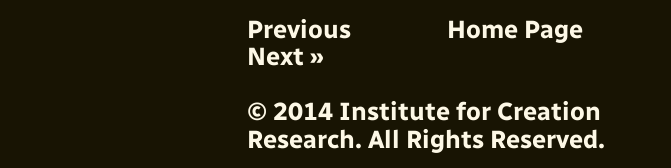Previous                Home Page                 Next »

© 2014 Institute for Creation Research. All Rights Reserved.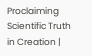Proclaiming Scientific Truth in Creation |